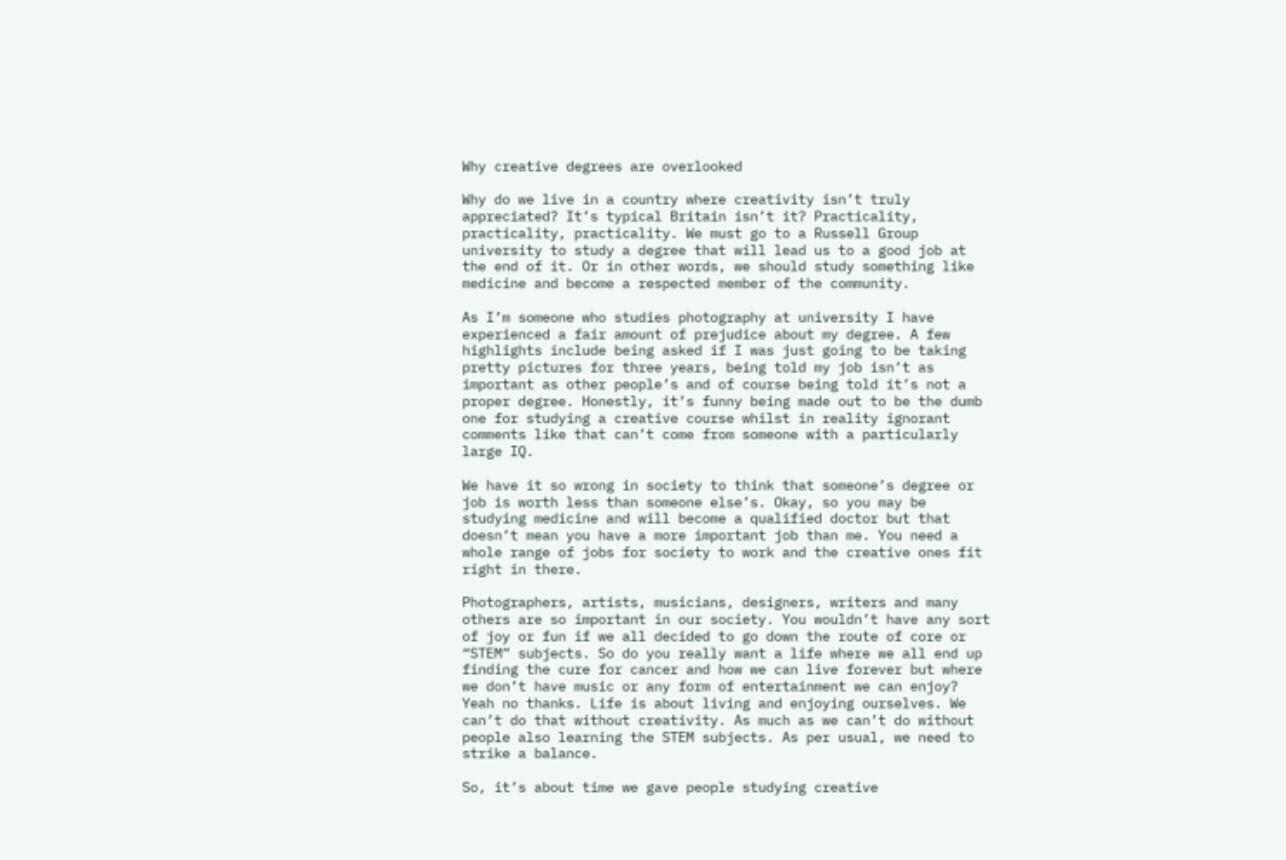Why creative degrees are overlooked

Why do we live in a country where creativity isn’t truly appreciated? It’s typical Britain isn’t it? Practicality, practicality, practicality. We must go to a Russell Group university to study a degree that will lead us to a good job at the end of it. Or in other words, we should study something like medicine and become a respected member of the community.

As I’m someone who studies photography at university I have experienced a fair amount of prejudice about my degree. A few highlights include being asked if I was just going to be taking pretty pictures for three years, being told my job isn’t as important as other people’s and of course being told it’s not a proper degree. Honestly, it’s funny being made out to be the dumb one for studying a creative course whilst in reality ignorant comments like that can’t come from someone with a particularly large IQ.

We have it so wrong in society to think that someone’s degree or job is worth less than someone else’s. Okay, so you may be studying medicine and will become a qualified doctor but that doesn’t mean you have a more important job than me. You need a whole range of jobs for society to work and the creative ones fit right in there.

Photographers, artists, musicians, designers, writers and many others are so important in our society. You wouldn’t have any sort of joy or fun if we all decided to go down the route of core or “STEM” subjects. So do you really want a life where we all end up finding the cure for cancer and how we can live forever but where we don’t have music or any form of entertainment we can enjoy? Yeah no thanks. Life is about living and enjoying ourselves. We can’t do that without creativity. As much as we can’t do without people also learning the STEM subjects. As per usual, we need to strike a balance.

So, it’s about time we gave people studying creative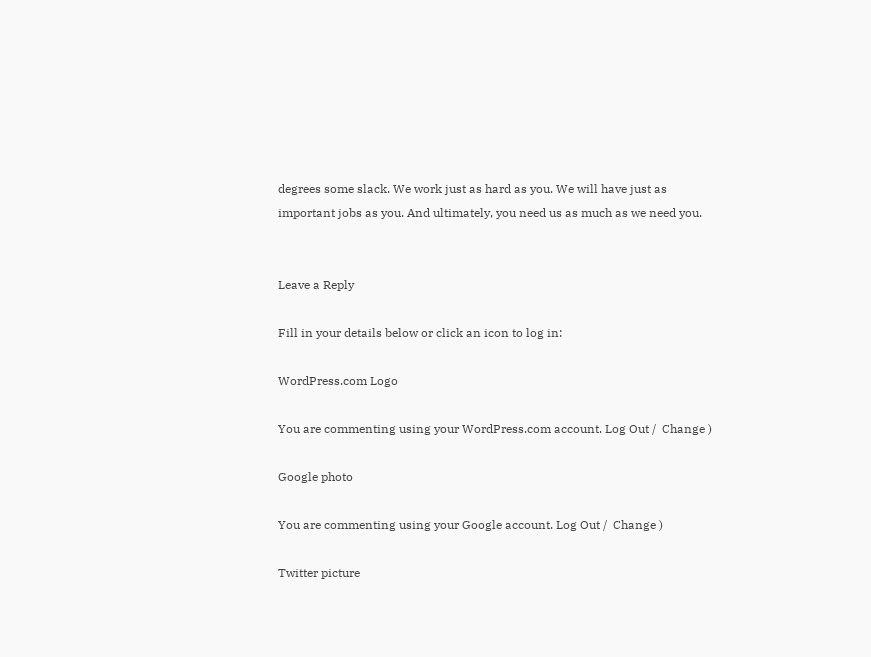degrees some slack. We work just as hard as you. We will have just as important jobs as you. And ultimately, you need us as much as we need you.


Leave a Reply

Fill in your details below or click an icon to log in:

WordPress.com Logo

You are commenting using your WordPress.com account. Log Out /  Change )

Google photo

You are commenting using your Google account. Log Out /  Change )

Twitter picture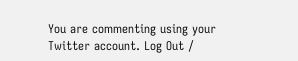You are commenting using your Twitter account. Log Out /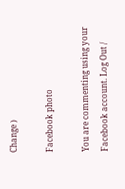Change )

Facebook photo

You are commenting using your Facebook account. Log Out /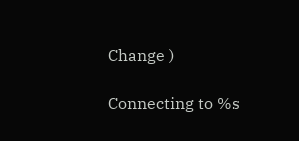Change )

Connecting to %s